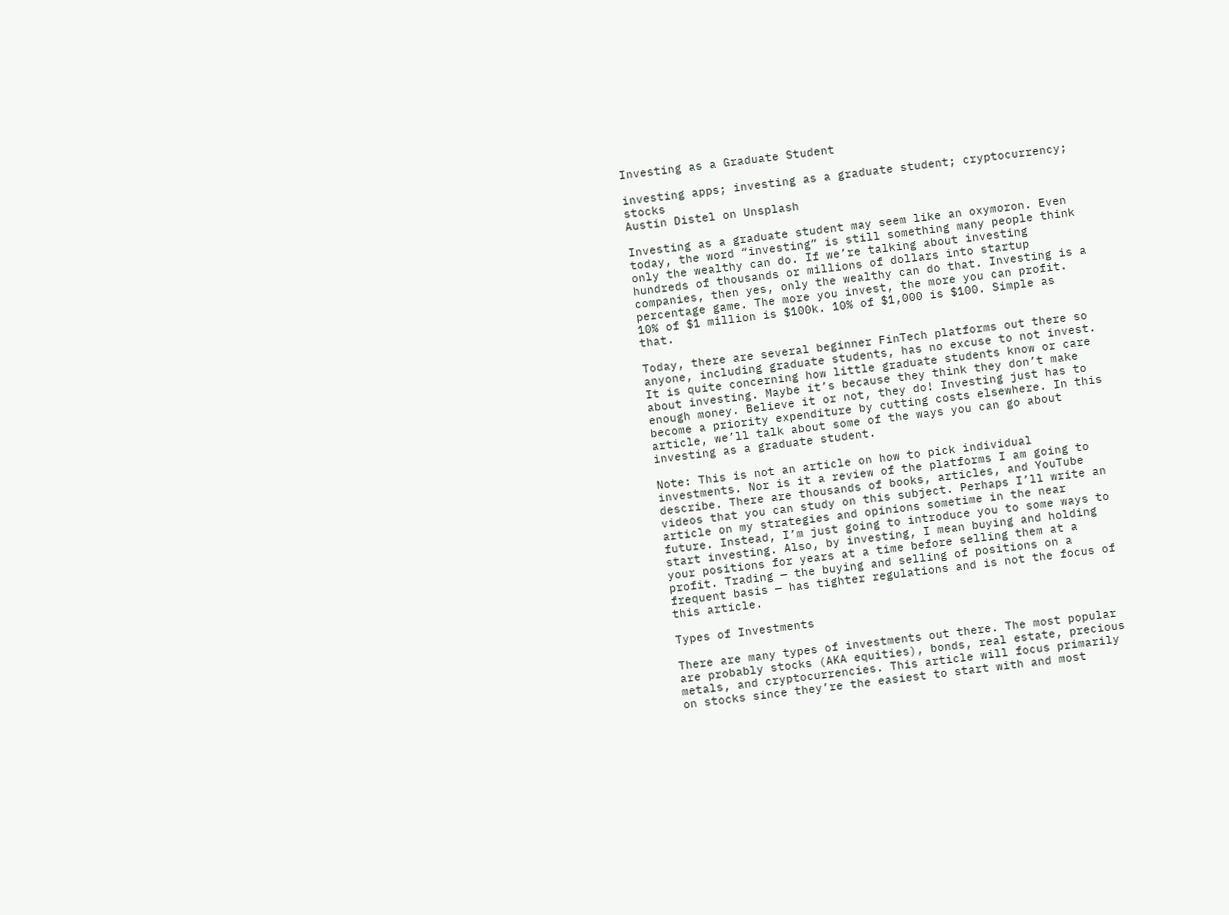Investing as a Graduate Student

investing apps; investing as a graduate student; cryptocurrency; stocks
Austin Distel on Unsplash

Investing as a graduate student may seem like an oxymoron. Even today, the word “investing” is still something many people think only the wealthy can do. If we’re talking about investing hundreds of thousands or millions of dollars into startup companies, then yes, only the wealthy can do that. Investing is a percentage game. The more you invest, the more you can profit. 10% of $1 million is $100k. 10% of $1,000 is $100. Simple as that.

Today, there are several beginner FinTech platforms out there so anyone, including graduate students, has no excuse to not invest. It is quite concerning how little graduate students know or care about investing. Maybe it’s because they think they don’t make enough money. Believe it or not, they do! Investing just has to become a priority expenditure by cutting costs elsewhere. In this article, we’ll talk about some of the ways you can go about investing as a graduate student.

Note: This is not an article on how to pick individual investments. Nor is it a review of the platforms I am going to describe. There are thousands of books, articles, and YouTube videos that you can study on this subject. Perhaps I’ll write an article on my strategies and opinions sometime in the near future. Instead, I’m just going to introduce you to some ways to start investing. Also, by investing, I mean buying and holding your positions for years at a time before selling them at a profit. Trading — the buying and selling of positions on a frequent basis — has tighter regulations and is not the focus of this article.

Types of Investments

There are many types of investments out there. The most popular are probably stocks (AKA equities), bonds, real estate, precious metals, and cryptocurrencies. This article will focus primarily on stocks since they’re the easiest to start with and most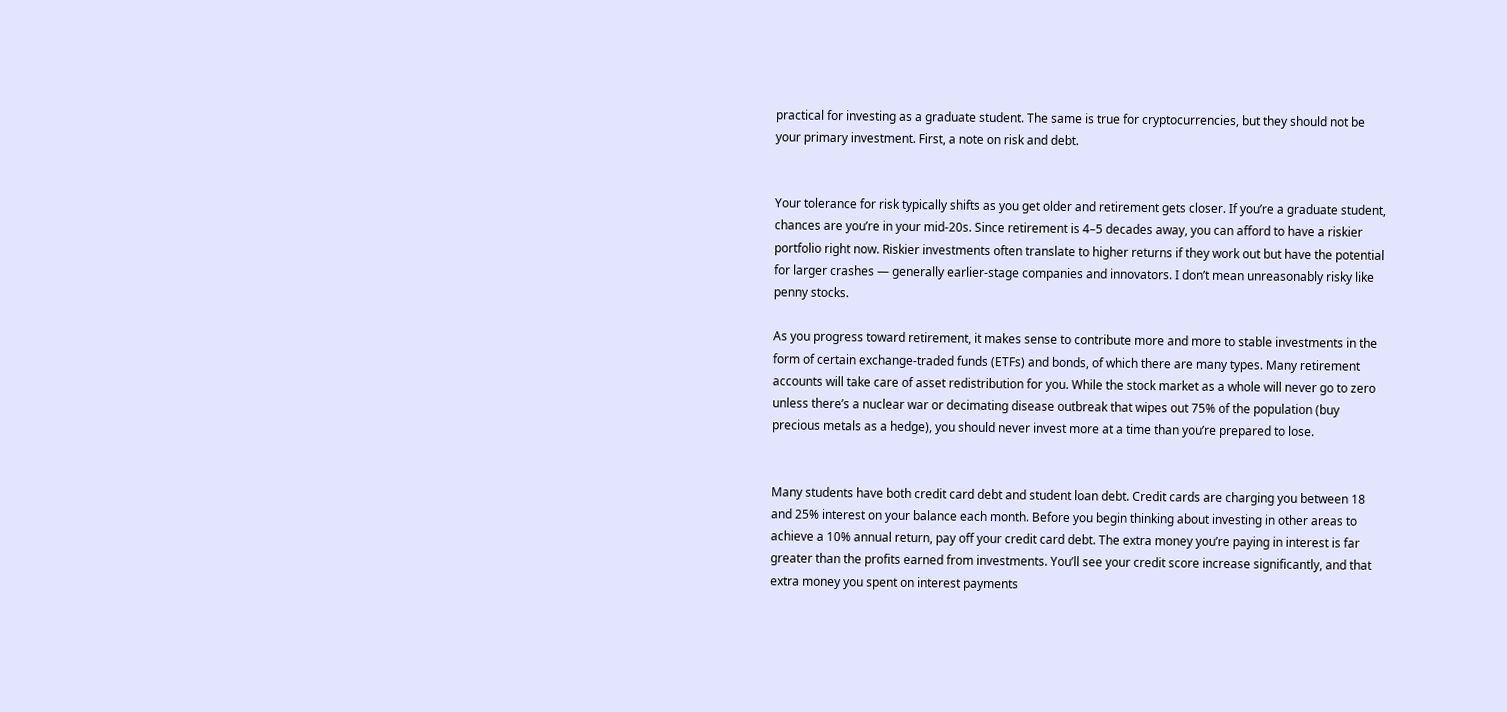practical for investing as a graduate student. The same is true for cryptocurrencies, but they should not be your primary investment. First, a note on risk and debt.


Your tolerance for risk typically shifts as you get older and retirement gets closer. If you’re a graduate student, chances are you’re in your mid-20s. Since retirement is 4–5 decades away, you can afford to have a riskier portfolio right now. Riskier investments often translate to higher returns if they work out but have the potential for larger crashes — generally earlier-stage companies and innovators. I don’t mean unreasonably risky like penny stocks.

As you progress toward retirement, it makes sense to contribute more and more to stable investments in the form of certain exchange-traded funds (ETFs) and bonds, of which there are many types. Many retirement accounts will take care of asset redistribution for you. While the stock market as a whole will never go to zero unless there’s a nuclear war or decimating disease outbreak that wipes out 75% of the population (buy precious metals as a hedge), you should never invest more at a time than you’re prepared to lose.


Many students have both credit card debt and student loan debt. Credit cards are charging you between 18 and 25% interest on your balance each month. Before you begin thinking about investing in other areas to achieve a 10% annual return, pay off your credit card debt. The extra money you’re paying in interest is far greater than the profits earned from investments. You’ll see your credit score increase significantly, and that extra money you spent on interest payments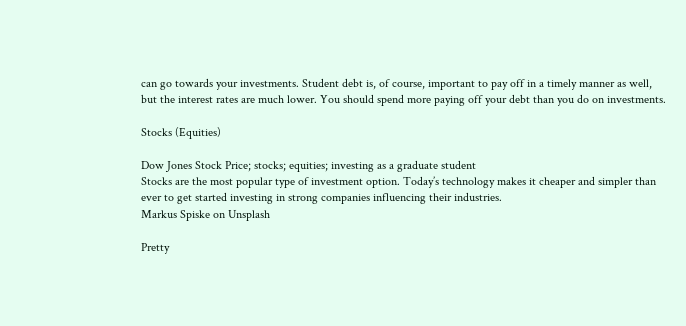can go towards your investments. Student debt is, of course, important to pay off in a timely manner as well, but the interest rates are much lower. You should spend more paying off your debt than you do on investments.

Stocks (Equities)

Dow Jones Stock Price; stocks; equities; investing as a graduate student
Stocks are the most popular type of investment option. Today’s technology makes it cheaper and simpler than ever to get started investing in strong companies influencing their industries.
Markus Spiske on Unsplash

Pretty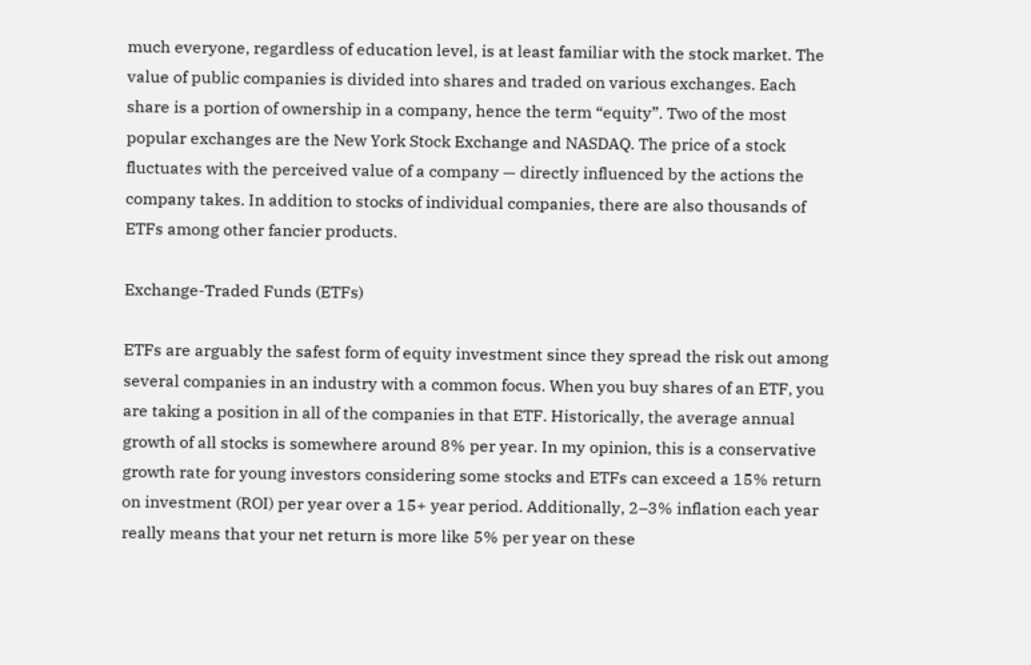much everyone, regardless of education level, is at least familiar with the stock market. The value of public companies is divided into shares and traded on various exchanges. Each share is a portion of ownership in a company, hence the term “equity”. Two of the most popular exchanges are the New York Stock Exchange and NASDAQ. The price of a stock fluctuates with the perceived value of a company — directly influenced by the actions the company takes. In addition to stocks of individual companies, there are also thousands of ETFs among other fancier products.

Exchange-Traded Funds (ETFs)

ETFs are arguably the safest form of equity investment since they spread the risk out among several companies in an industry with a common focus. When you buy shares of an ETF, you are taking a position in all of the companies in that ETF. Historically, the average annual growth of all stocks is somewhere around 8% per year. In my opinion, this is a conservative growth rate for young investors considering some stocks and ETFs can exceed a 15% return on investment (ROI) per year over a 15+ year period. Additionally, 2–3% inflation each year really means that your net return is more like 5% per year on these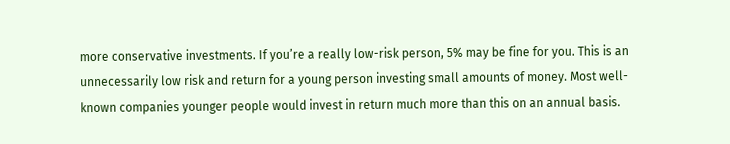more conservative investments. If you’re a really low-risk person, 5% may be fine for you. This is an unnecessarily low risk and return for a young person investing small amounts of money. Most well-known companies younger people would invest in return much more than this on an annual basis.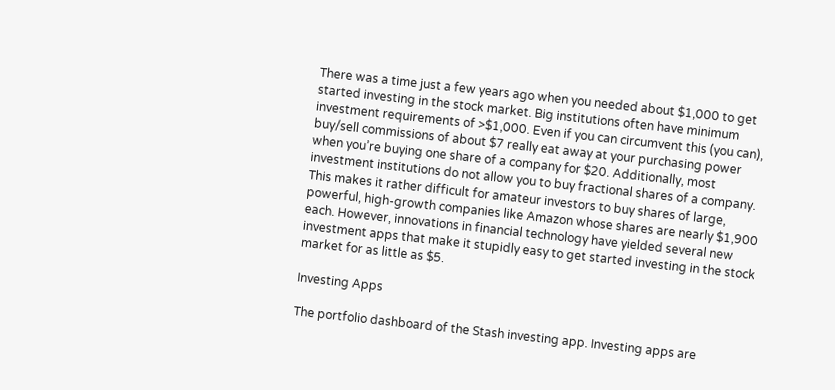There was a time just a few years ago when you needed about $1,000 to get started investing in the stock market. Big institutions often have minimum investment requirements of >$1,000. Even if you can circumvent this (you can), buy/sell commissions of about $7 really eat away at your purchasing power when you’re buying one share of a company for $20. Additionally, most investment institutions do not allow you to buy fractional shares of a company. This makes it rather difficult for amateur investors to buy shares of large, powerful, high-growth companies like Amazon whose shares are nearly $1,900 each. However, innovations in financial technology have yielded several new investment apps that make it stupidly easy to get started investing in the stock market for as little as $5.

Investing Apps

The portfolio dashboard of the Stash investing app. Investing apps are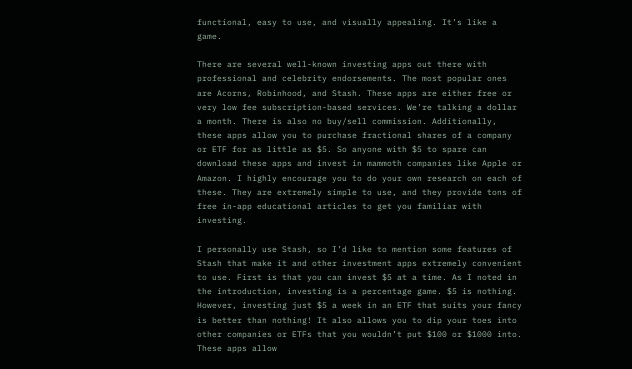functional, easy to use, and visually appealing. It’s like a game.

There are several well-known investing apps out there with professional and celebrity endorsements. The most popular ones are Acorns, Robinhood, and Stash. These apps are either free or very low fee subscription-based services. We’re talking a dollar a month. There is also no buy/sell commission. Additionally, these apps allow you to purchase fractional shares of a company or ETF for as little as $5. So anyone with $5 to spare can download these apps and invest in mammoth companies like Apple or Amazon. I highly encourage you to do your own research on each of these. They are extremely simple to use, and they provide tons of free in-app educational articles to get you familiar with investing.

I personally use Stash, so I’d like to mention some features of Stash that make it and other investment apps extremely convenient to use. First is that you can invest $5 at a time. As I noted in the introduction, investing is a percentage game. $5 is nothing. However, investing just $5 a week in an ETF that suits your fancy is better than nothing! It also allows you to dip your toes into other companies or ETFs that you wouldn’t put $100 or $1000 into. These apps allow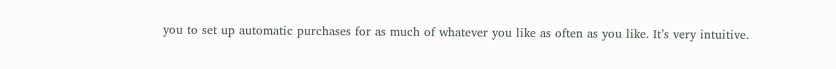you to set up automatic purchases for as much of whatever you like as often as you like. It’s very intuitive.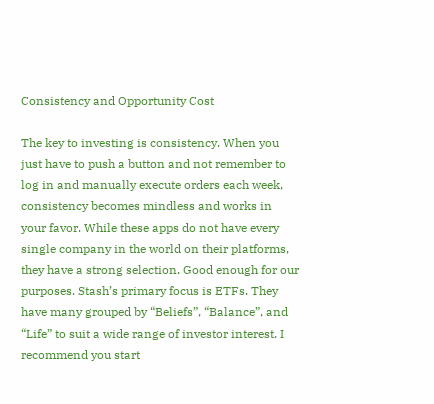Consistency and Opportunity Cost

The key to investing is consistency. When you just have to push a button and not remember to log in and manually execute orders each week, consistency becomes mindless and works in your favor. While these apps do not have every single company in the world on their platforms, they have a strong selection. Good enough for our purposes. Stash’s primary focus is ETFs. They have many grouped by “Beliefs”, “Balance”, and “Life” to suit a wide range of investor interest. I recommend you start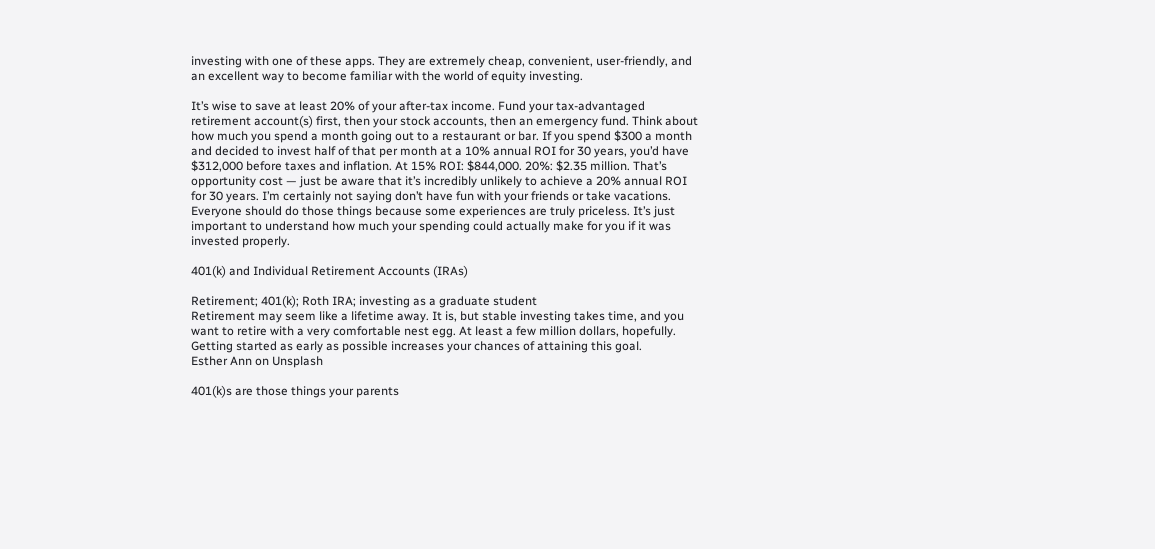investing with one of these apps. They are extremely cheap, convenient, user-friendly, and an excellent way to become familiar with the world of equity investing.

It’s wise to save at least 20% of your after-tax income. Fund your tax-advantaged retirement account(s) first, then your stock accounts, then an emergency fund. Think about how much you spend a month going out to a restaurant or bar. If you spend $300 a month and decided to invest half of that per month at a 10% annual ROI for 30 years, you’d have $312,000 before taxes and inflation. At 15% ROI: $844,000. 20%: $2.35 million. That’s opportunity cost — just be aware that it’s incredibly unlikely to achieve a 20% annual ROI for 30 years. I’m certainly not saying don’t have fun with your friends or take vacations. Everyone should do those things because some experiences are truly priceless. It’s just important to understand how much your spending could actually make for you if it was invested properly.

401(k) and Individual Retirement Accounts (IRAs)

Retirement; 401(k); Roth IRA; investing as a graduate student
Retirement may seem like a lifetime away. It is, but stable investing takes time, and you want to retire with a very comfortable nest egg. At least a few million dollars, hopefully. Getting started as early as possible increases your chances of attaining this goal.
Esther Ann on Unsplash

401(k)s are those things your parents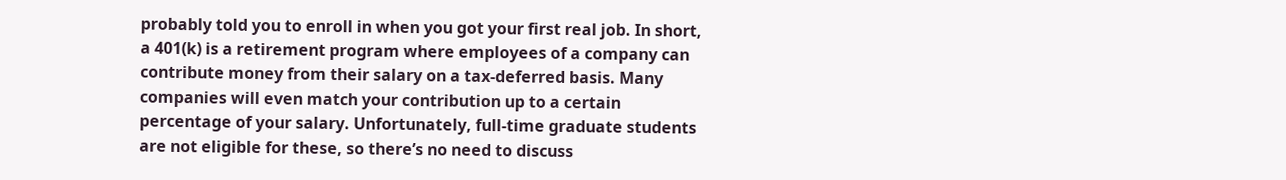probably told you to enroll in when you got your first real job. In short, a 401(k) is a retirement program where employees of a company can contribute money from their salary on a tax-deferred basis. Many companies will even match your contribution up to a certain percentage of your salary. Unfortunately, full-time graduate students are not eligible for these, so there’s no need to discuss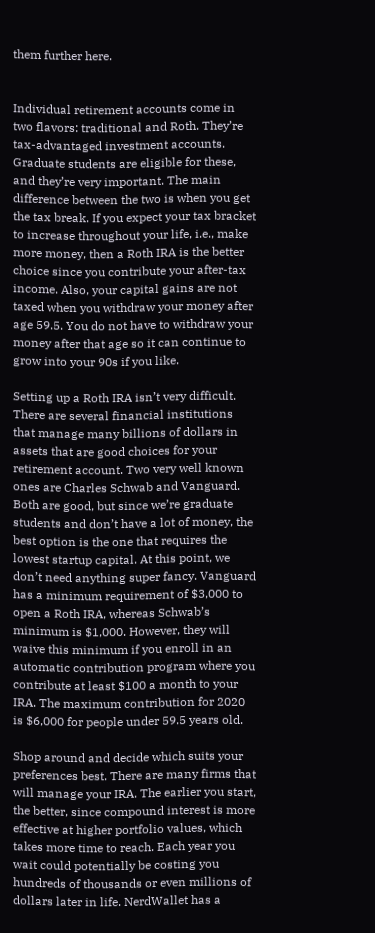them further here.


Individual retirement accounts come in two flavors: traditional and Roth. They’re tax-advantaged investment accounts. Graduate students are eligible for these, and they’re very important. The main difference between the two is when you get the tax break. If you expect your tax bracket to increase throughout your life, i.e., make more money, then a Roth IRA is the better choice since you contribute your after-tax income. Also, your capital gains are not taxed when you withdraw your money after age 59.5. You do not have to withdraw your money after that age so it can continue to grow into your 90s if you like.

Setting up a Roth IRA isn’t very difficult. There are several financial institutions that manage many billions of dollars in assets that are good choices for your retirement account. Two very well known ones are Charles Schwab and Vanguard. Both are good, but since we’re graduate students and don’t have a lot of money, the best option is the one that requires the lowest startup capital. At this point, we don’t need anything super fancy. Vanguard has a minimum requirement of $3,000 to open a Roth IRA, whereas Schwab’s minimum is $1,000. However, they will waive this minimum if you enroll in an automatic contribution program where you contribute at least $100 a month to your IRA. The maximum contribution for 2020 is $6,000 for people under 59.5 years old.

Shop around and decide which suits your preferences best. There are many firms that will manage your IRA. The earlier you start, the better, since compound interest is more effective at higher portfolio values, which takes more time to reach. Each year you wait could potentially be costing you hundreds of thousands or even millions of dollars later in life. NerdWallet has a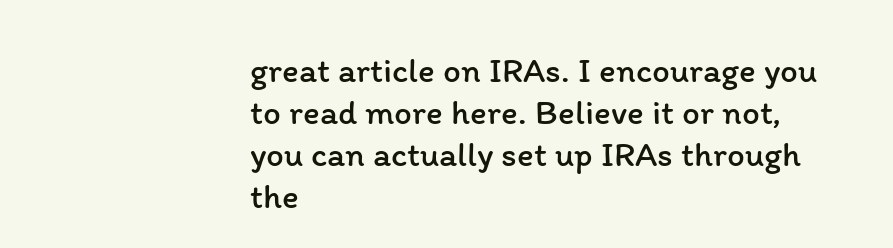great article on IRAs. I encourage you to read more here. Believe it or not, you can actually set up IRAs through the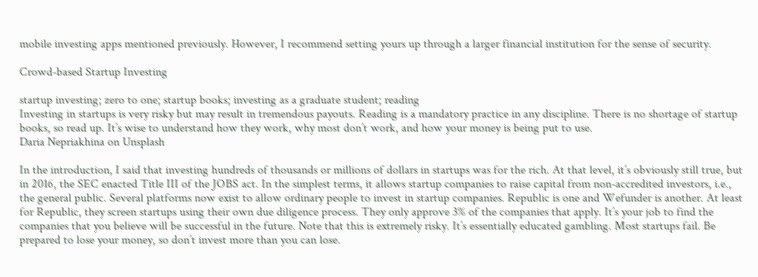mobile investing apps mentioned previously. However, I recommend setting yours up through a larger financial institution for the sense of security.

Crowd-based Startup Investing

startup investing; zero to one; startup books; investing as a graduate student; reading
Investing in startups is very risky but may result in tremendous payouts. Reading is a mandatory practice in any discipline. There is no shortage of startup books, so read up. It’s wise to understand how they work, why most don’t work, and how your money is being put to use.
Daria Nepriakhina on Unsplash

In the introduction, I said that investing hundreds of thousands or millions of dollars in startups was for the rich. At that level, it’s obviously still true, but in 2016, the SEC enacted Title III of the JOBS act. In the simplest terms, it allows startup companies to raise capital from non-accredited investors, i.e., the general public. Several platforms now exist to allow ordinary people to invest in startup companies. Republic is one and Wefunder is another. At least for Republic, they screen startups using their own due diligence process. They only approve 3% of the companies that apply. It’s your job to find the companies that you believe will be successful in the future. Note that this is extremely risky. It’s essentially educated gambling. Most startups fail. Be prepared to lose your money, so don’t invest more than you can lose.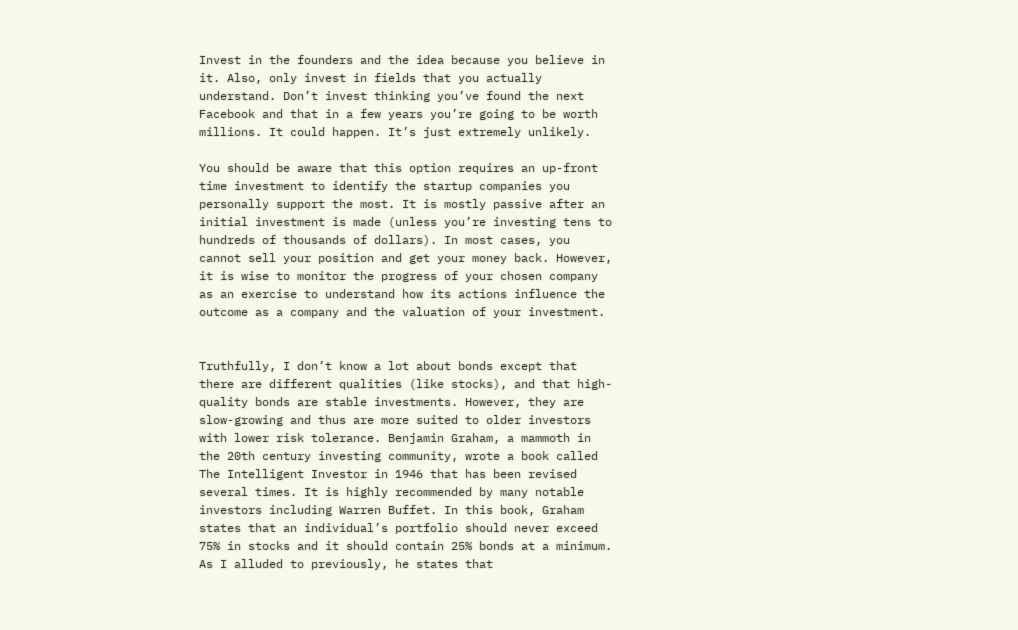Invest in the founders and the idea because you believe in it. Also, only invest in fields that you actually understand. Don’t invest thinking you’ve found the next Facebook and that in a few years you’re going to be worth millions. It could happen. It’s just extremely unlikely.

You should be aware that this option requires an up-front time investment to identify the startup companies you personally support the most. It is mostly passive after an initial investment is made (unless you’re investing tens to hundreds of thousands of dollars). In most cases, you cannot sell your position and get your money back. However, it is wise to monitor the progress of your chosen company as an exercise to understand how its actions influence the outcome as a company and the valuation of your investment.


Truthfully, I don’t know a lot about bonds except that there are different qualities (like stocks), and that high-quality bonds are stable investments. However, they are slow-growing and thus are more suited to older investors with lower risk tolerance. Benjamin Graham, a mammoth in the 20th century investing community, wrote a book called The Intelligent Investor in 1946 that has been revised several times. It is highly recommended by many notable investors including Warren Buffet. In this book, Graham states that an individual’s portfolio should never exceed 75% in stocks and it should contain 25% bonds at a minimum. As I alluded to previously, he states that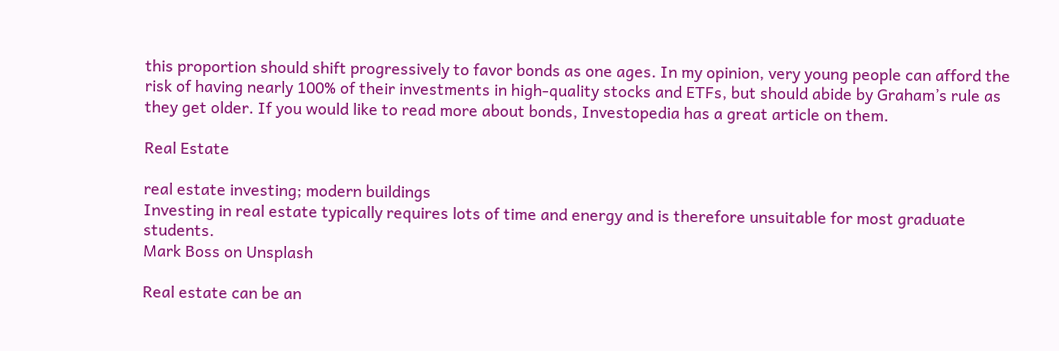this proportion should shift progressively to favor bonds as one ages. In my opinion, very young people can afford the risk of having nearly 100% of their investments in high-quality stocks and ETFs, but should abide by Graham’s rule as they get older. If you would like to read more about bonds, Investopedia has a great article on them.

Real Estate

real estate investing; modern buildings
Investing in real estate typically requires lots of time and energy and is therefore unsuitable for most graduate students.
Mark Boss on Unsplash

Real estate can be an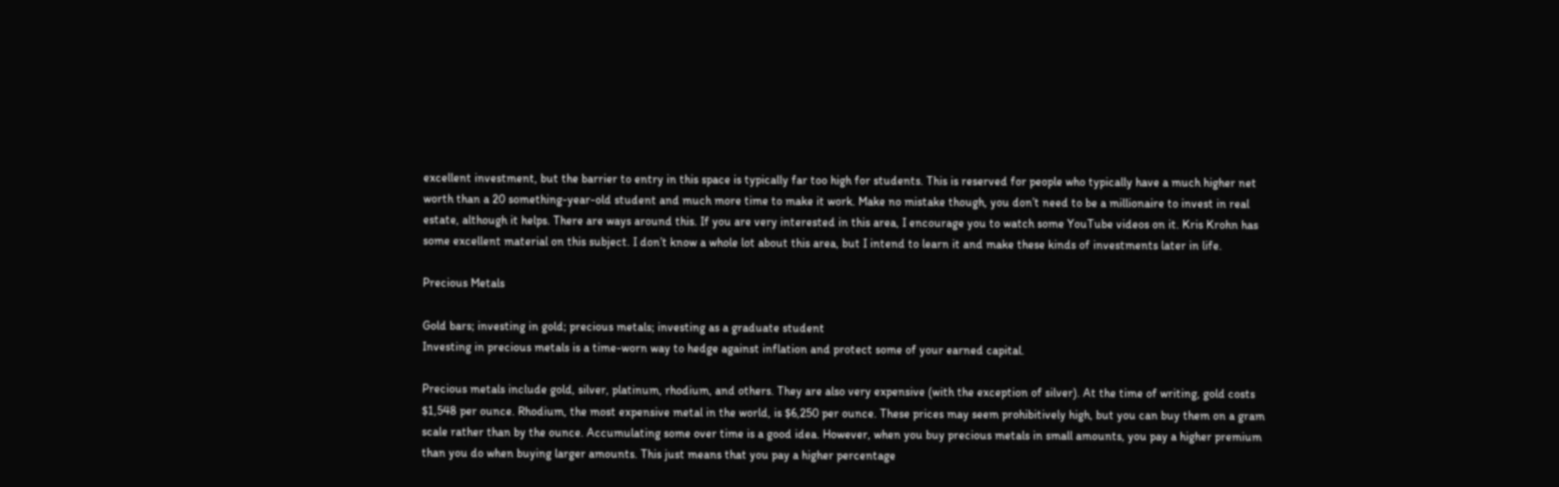excellent investment, but the barrier to entry in this space is typically far too high for students. This is reserved for people who typically have a much higher net worth than a 20 something-year-old student and much more time to make it work. Make no mistake though, you don’t need to be a millionaire to invest in real estate, although it helps. There are ways around this. If you are very interested in this area, I encourage you to watch some YouTube videos on it. Kris Krohn has some excellent material on this subject. I don’t know a whole lot about this area, but I intend to learn it and make these kinds of investments later in life.

Precious Metals

Gold bars; investing in gold; precious metals; investing as a graduate student
Investing in precious metals is a time-worn way to hedge against inflation and protect some of your earned capital.

Precious metals include gold, silver, platinum, rhodium, and others. They are also very expensive (with the exception of silver). At the time of writing, gold costs $1,548 per ounce. Rhodium, the most expensive metal in the world, is $6,250 per ounce. These prices may seem prohibitively high, but you can buy them on a gram scale rather than by the ounce. Accumulating some over time is a good idea. However, when you buy precious metals in small amounts, you pay a higher premium than you do when buying larger amounts. This just means that you pay a higher percentage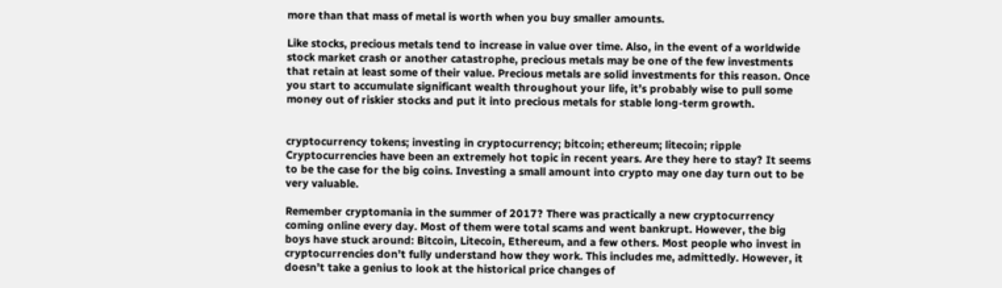more than that mass of metal is worth when you buy smaller amounts.

Like stocks, precious metals tend to increase in value over time. Also, in the event of a worldwide stock market crash or another catastrophe, precious metals may be one of the few investments that retain at least some of their value. Precious metals are solid investments for this reason. Once you start to accumulate significant wealth throughout your life, it’s probably wise to pull some money out of riskier stocks and put it into precious metals for stable long-term growth.


cryptocurrency tokens; investing in cryptocurrency; bitcoin; ethereum; litecoin; ripple
Cryptocurrencies have been an extremely hot topic in recent years. Are they here to stay? It seems to be the case for the big coins. Investing a small amount into crypto may one day turn out to be very valuable.

Remember cryptomania in the summer of 2017? There was practically a new cryptocurrency coming online every day. Most of them were total scams and went bankrupt. However, the big boys have stuck around: Bitcoin, Litecoin, Ethereum, and a few others. Most people who invest in cryptocurrencies don’t fully understand how they work. This includes me, admittedly. However, it doesn’t take a genius to look at the historical price changes of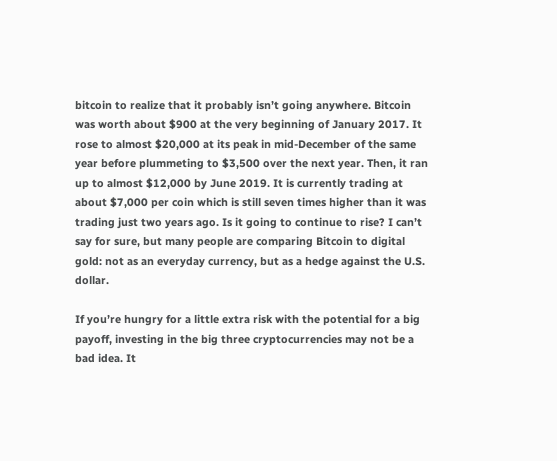bitcoin to realize that it probably isn’t going anywhere. Bitcoin was worth about $900 at the very beginning of January 2017. It rose to almost $20,000 at its peak in mid-December of the same year before plummeting to $3,500 over the next year. Then, it ran up to almost $12,000 by June 2019. It is currently trading at about $7,000 per coin which is still seven times higher than it was trading just two years ago. Is it going to continue to rise? I can’t say for sure, but many people are comparing Bitcoin to digital gold: not as an everyday currency, but as a hedge against the U.S. dollar.

If you’re hungry for a little extra risk with the potential for a big payoff, investing in the big three cryptocurrencies may not be a bad idea. It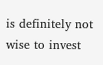is definitely not wise to invest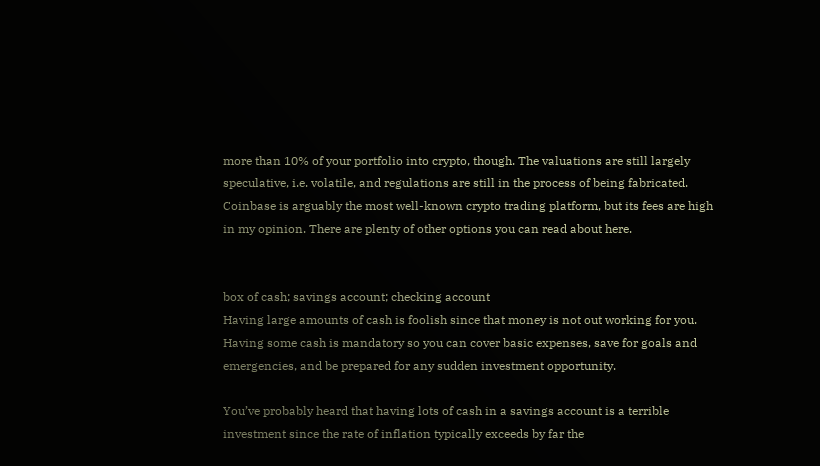more than 10% of your portfolio into crypto, though. The valuations are still largely speculative, i.e. volatile, and regulations are still in the process of being fabricated. Coinbase is arguably the most well-known crypto trading platform, but its fees are high in my opinion. There are plenty of other options you can read about here.


box of cash; savings account; checking account
Having large amounts of cash is foolish since that money is not out working for you. Having some cash is mandatory so you can cover basic expenses, save for goals and emergencies, and be prepared for any sudden investment opportunity.

You’ve probably heard that having lots of cash in a savings account is a terrible investment since the rate of inflation typically exceeds by far the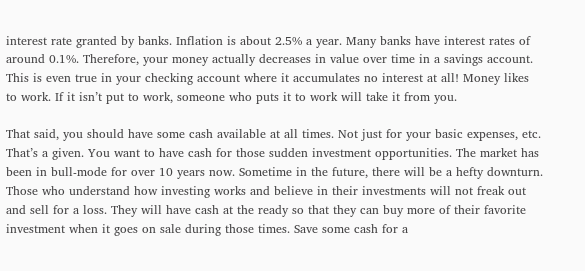interest rate granted by banks. Inflation is about 2.5% a year. Many banks have interest rates of around 0.1%. Therefore, your money actually decreases in value over time in a savings account. This is even true in your checking account where it accumulates no interest at all! Money likes to work. If it isn’t put to work, someone who puts it to work will take it from you.

That said, you should have some cash available at all times. Not just for your basic expenses, etc. That’s a given. You want to have cash for those sudden investment opportunities. The market has been in bull-mode for over 10 years now. Sometime in the future, there will be a hefty downturn. Those who understand how investing works and believe in their investments will not freak out and sell for a loss. They will have cash at the ready so that they can buy more of their favorite investment when it goes on sale during those times. Save some cash for a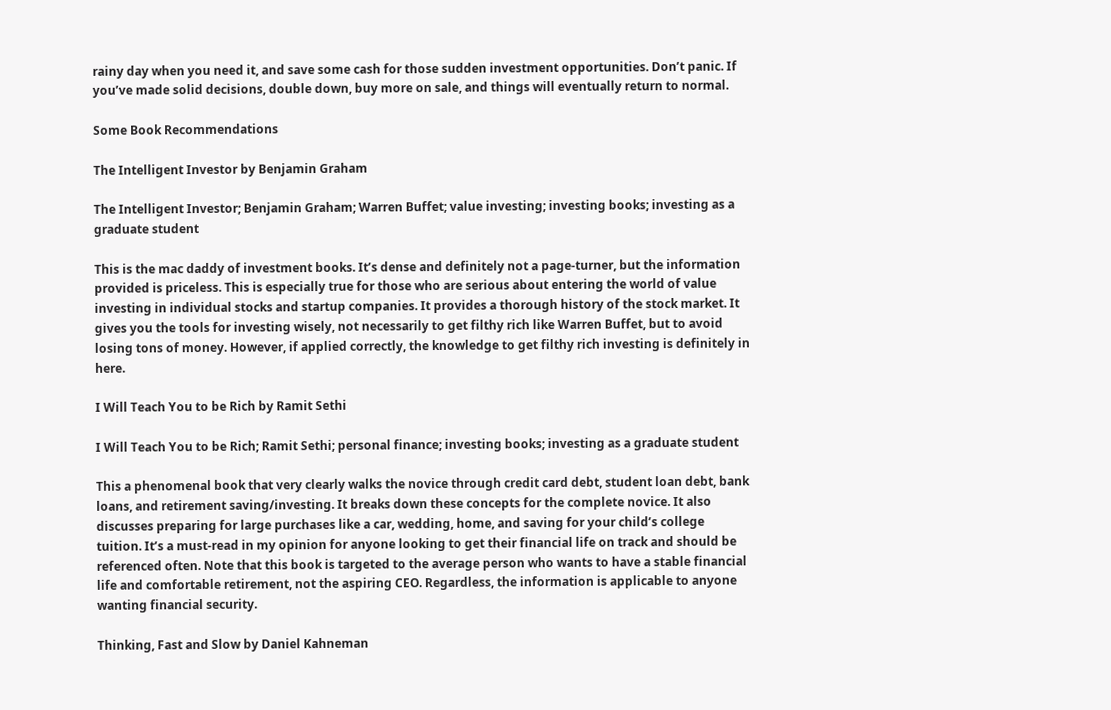rainy day when you need it, and save some cash for those sudden investment opportunities. Don’t panic. If you’ve made solid decisions, double down, buy more on sale, and things will eventually return to normal.

Some Book Recommendations

The Intelligent Investor by Benjamin Graham

The Intelligent Investor; Benjamin Graham; Warren Buffet; value investing; investing books; investing as a graduate student

This is the mac daddy of investment books. It’s dense and definitely not a page-turner, but the information provided is priceless. This is especially true for those who are serious about entering the world of value investing in individual stocks and startup companies. It provides a thorough history of the stock market. It gives you the tools for investing wisely, not necessarily to get filthy rich like Warren Buffet, but to avoid losing tons of money. However, if applied correctly, the knowledge to get filthy rich investing is definitely in here.

I Will Teach You to be Rich by Ramit Sethi

I Will Teach You to be Rich; Ramit Sethi; personal finance; investing books; investing as a graduate student

This a phenomenal book that very clearly walks the novice through credit card debt, student loan debt, bank loans, and retirement saving/investing. It breaks down these concepts for the complete novice. It also discusses preparing for large purchases like a car, wedding, home, and saving for your child’s college tuition. It’s a must-read in my opinion for anyone looking to get their financial life on track and should be referenced often. Note that this book is targeted to the average person who wants to have a stable financial life and comfortable retirement, not the aspiring CEO. Regardless, the information is applicable to anyone wanting financial security.

Thinking, Fast and Slow by Daniel Kahneman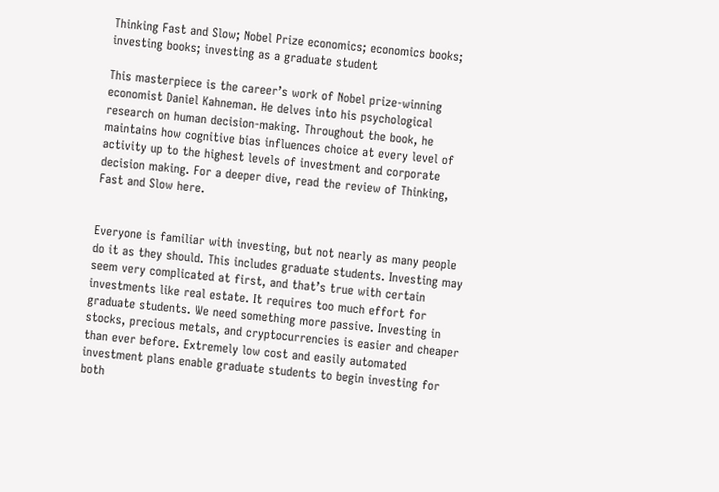Thinking Fast and Slow; Nobel Prize economics; economics books; investing books; investing as a graduate student

This masterpiece is the career’s work of Nobel prize-winning economist Daniel Kahneman. He delves into his psychological research on human decision-making. Throughout the book, he maintains how cognitive bias influences choice at every level of activity up to the highest levels of investment and corporate decision making. For a deeper dive, read the review of Thinking, Fast and Slow here.


Everyone is familiar with investing, but not nearly as many people do it as they should. This includes graduate students. Investing may seem very complicated at first, and that’s true with certain investments like real estate. It requires too much effort for graduate students. We need something more passive. Investing in stocks, precious metals, and cryptocurrencies is easier and cheaper than ever before. Extremely low cost and easily automated investment plans enable graduate students to begin investing for both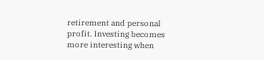retirement and personal profit. Investing becomes more interesting when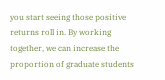you start seeing those positive returns roll in. By working together, we can increase the proportion of graduate students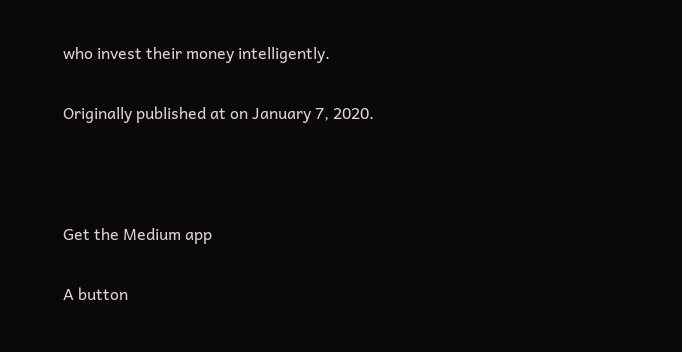who invest their money intelligently.

Originally published at on January 7, 2020.



Get the Medium app

A button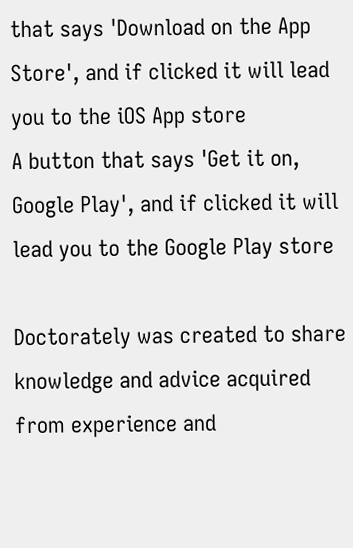that says 'Download on the App Store', and if clicked it will lead you to the iOS App store
A button that says 'Get it on, Google Play', and if clicked it will lead you to the Google Play store

Doctorately was created to share knowledge and advice acquired from experience and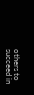others to succeed in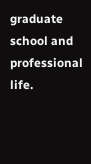graduate school and professional life.